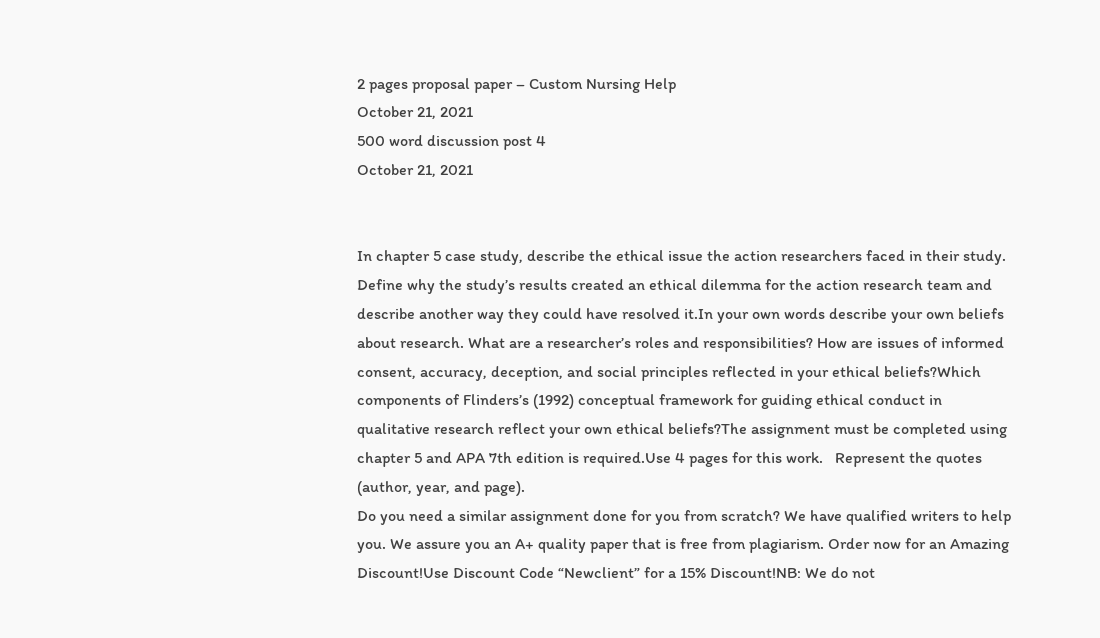2 pages proposal paper – Custom Nursing Help
October 21, 2021
500 word discussion post 4
October 21, 2021


In chapter 5 case study, describe the ethical issue the action researchers faced in their study. Define why the study’s results created an ethical dilemma for the action research team and describe another way they could have resolved it.In your own words describe your own beliefs about research. What are a researcher’s roles and responsibilities? How are issues of informed consent, accuracy, deception, and social principles reflected in your ethical beliefs?Which components of Flinders’s (1992) conceptual framework for guiding ethical conduct in qualitative research reflect your own ethical beliefs?The assignment must be completed using chapter 5 and APA 7th edition is required.Use 4 pages for this work.   Represent the quotes (author, year, and page).
Do you need a similar assignment done for you from scratch? We have qualified writers to help you. We assure you an A+ quality paper that is free from plagiarism. Order now for an Amazing Discount!Use Discount Code “Newclient” for a 15% Discount!NB: We do not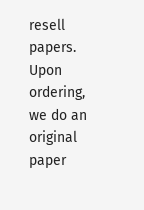resell papers. Upon ordering, we do an original paper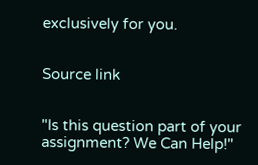exclusively for you.


Source link


"Is this question part of your assignment? We Can Help!"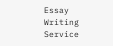Essay Writing Service